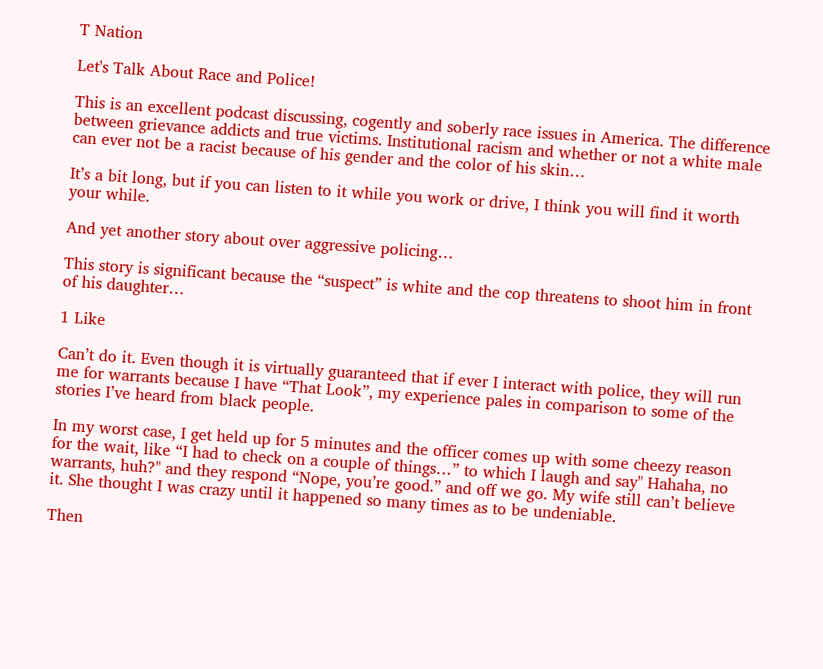T Nation

Let's Talk About Race and Police!

This is an excellent podcast discussing, cogently and soberly race issues in America. The difference between grievance addicts and true victims. Institutional racism and whether or not a white male can ever not be a racist because of his gender and the color of his skin…

It’s a bit long, but if you can listen to it while you work or drive, I think you will find it worth your while.

And yet another story about over aggressive policing…

This story is significant because the “suspect” is white and the cop threatens to shoot him in front of his daughter…

1 Like

Can’t do it. Even though it is virtually guaranteed that if ever I interact with police, they will run me for warrants because I have “That Look”, my experience pales in comparison to some of the stories I’ve heard from black people.

In my worst case, I get held up for 5 minutes and the officer comes up with some cheezy reason for the wait, like “I had to check on a couple of things…” to which I laugh and say" Hahaha, no warrants, huh?" and they respond “Nope, you’re good.” and off we go. My wife still can’t believe it. She thought I was crazy until it happened so many times as to be undeniable.

Then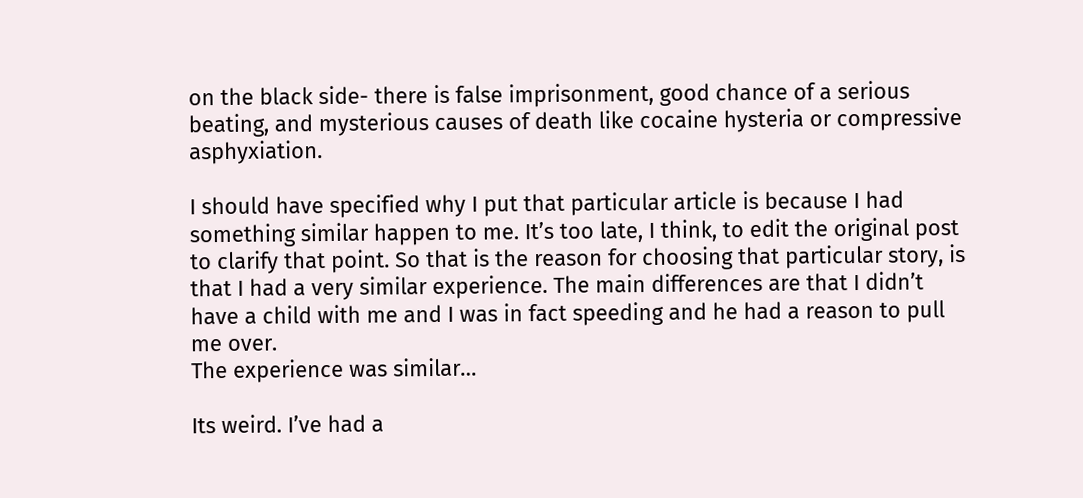on the black side- there is false imprisonment, good chance of a serious beating, and mysterious causes of death like cocaine hysteria or compressive asphyxiation.

I should have specified why I put that particular article is because I had something similar happen to me. It’s too late, I think, to edit the original post to clarify that point. So that is the reason for choosing that particular story, is that I had a very similar experience. The main differences are that I didn’t have a child with me and I was in fact speeding and he had a reason to pull me over.
The experience was similar…

Its weird. I’ve had a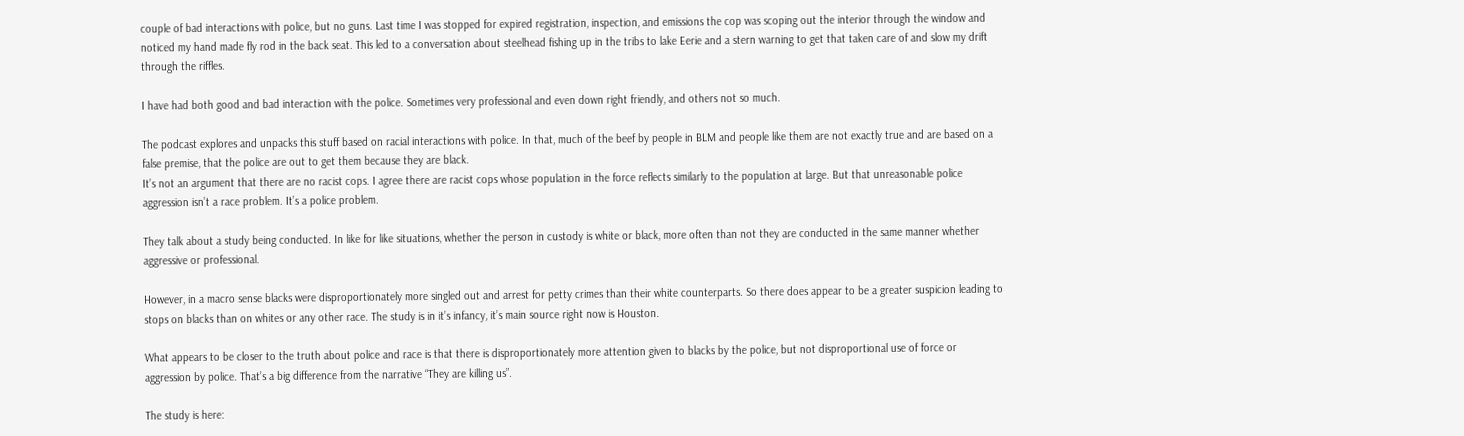couple of bad interactions with police, but no guns. Last time I was stopped for expired registration, inspection, and emissions the cop was scoping out the interior through the window and noticed my hand made fly rod in the back seat. This led to a conversation about steelhead fishing up in the tribs to lake Eerie and a stern warning to get that taken care of and slow my drift through the riffles.

I have had both good and bad interaction with the police. Sometimes very professional and even down right friendly, and others not so much.

The podcast explores and unpacks this stuff based on racial interactions with police. In that, much of the beef by people in BLM and people like them are not exactly true and are based on a false premise, that the police are out to get them because they are black.
It’s not an argument that there are no racist cops. I agree there are racist cops whose population in the force reflects similarly to the population at large. But that unreasonable police aggression isn’t a race problem. It’s a police problem.

They talk about a study being conducted. In like for like situations, whether the person in custody is white or black, more often than not they are conducted in the same manner whether aggressive or professional.

However, in a macro sense blacks were disproportionately more singled out and arrest for petty crimes than their white counterparts. So there does appear to be a greater suspicion leading to stops on blacks than on whites or any other race. The study is in it’s infancy, it’s main source right now is Houston.

What appears to be closer to the truth about police and race is that there is disproportionately more attention given to blacks by the police, but not disproportional use of force or aggression by police. That’s a big difference from the narrative “They are killing us”.

The study is here: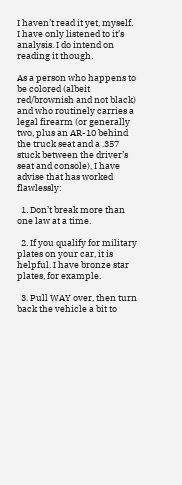I haven’t read it yet, myself. I have only listened to it’s analysis. I do intend on reading it though.

As a person who happens to be colored (albeit red/brownish and not black) and who routinely carries a legal firearm (or generally two, plus an AR-10 behind the truck seat and a .357 stuck between the driver’s seat and console), I have advise that has worked flawlessly:

  1. Don’t break more than one law at a time.

  2. If you qualify for military plates on your car, it is helpful. I have bronze star plates, for example.

  3. Pull WAY over, then turn back the vehicle a bit to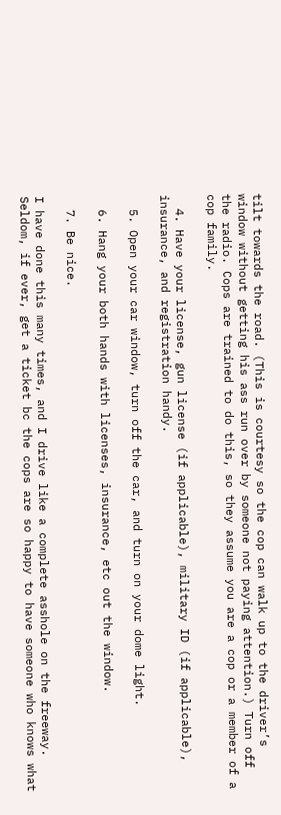tilt towards the road. (This is courtesy so the cop can walk up to the driver’s window without getting his ass run over by someone not paying attention.) Turn off the radio. Cops are trained to do this, so they assume you are a cop or a member of a cop family.

  4. Have your license, gun license (if applicable), military ID (if applicable), insurance, and registration handy.

  5. Open your car window, turn off the car, and turn on your dome light.

  6. Hang your both hands with licenses, insurance, etc out the window.

  7. Be nice.

I have done this many times, and I drive like a complete asshole on the freeway. Seldom, if ever, get a ticket bc the cops are so happy to have someone who knows what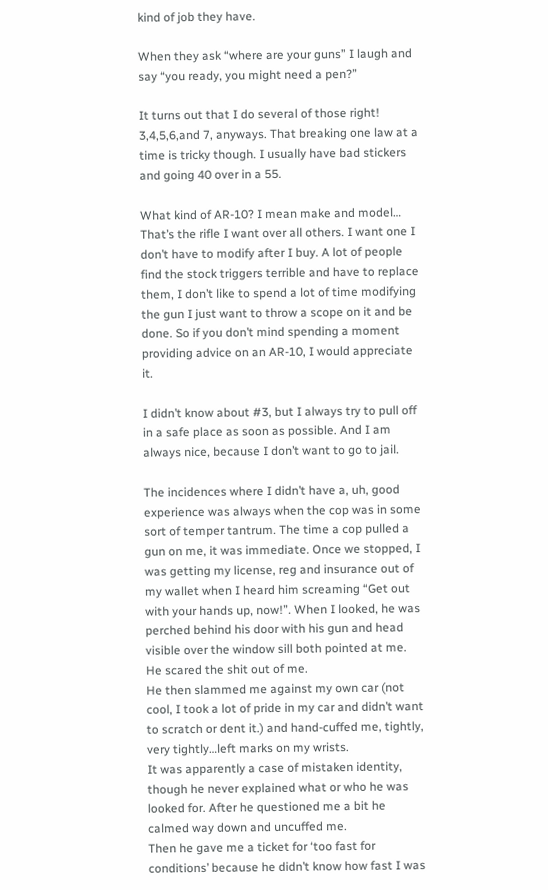kind of job they have.

When they ask “where are your guns” I laugh and say “you ready, you might need a pen?”

It turns out that I do several of those right! 3,4,5,6,and 7, anyways. That breaking one law at a time is tricky though. I usually have bad stickers and going 40 over in a 55.

What kind of AR-10? I mean make and model… That’s the rifle I want over all others. I want one I don’t have to modify after I buy. A lot of people find the stock triggers terrible and have to replace them, I don’t like to spend a lot of time modifying the gun I just want to throw a scope on it and be done. So if you don’t mind spending a moment providing advice on an AR-10, I would appreciate it.

I didn’t know about #3, but I always try to pull off in a safe place as soon as possible. And I am always nice, because I don’t want to go to jail.

The incidences where I didn’t have a, uh, good experience was always when the cop was in some sort of temper tantrum. The time a cop pulled a gun on me, it was immediate. Once we stopped, I was getting my license, reg and insurance out of my wallet when I heard him screaming “Get out with your hands up, now!”. When I looked, he was perched behind his door with his gun and head visible over the window sill both pointed at me. He scared the shit out of me.
He then slammed me against my own car (not cool, I took a lot of pride in my car and didn’t want to scratch or dent it.) and hand-cuffed me, tightly, very tightly…left marks on my wrists.
It was apparently a case of mistaken identity, though he never explained what or who he was looked for. After he questioned me a bit he calmed way down and uncuffed me.
Then he gave me a ticket for ‘too fast for conditions’ because he didn’t know how fast I was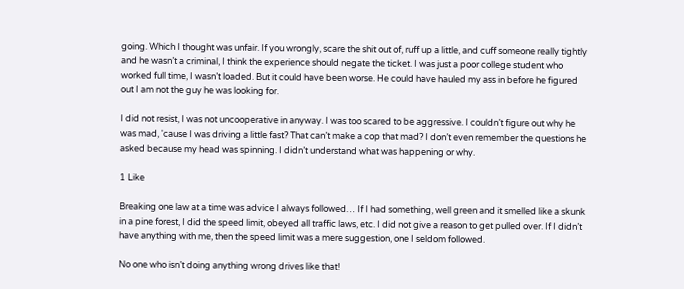going. Which I thought was unfair. If you wrongly, scare the shit out of, ruff up a little, and cuff someone really tightly and he wasn’t a criminal, I think the experience should negate the ticket. I was just a poor college student who worked full time, I wasn’t loaded. But it could have been worse. He could have hauled my ass in before he figured out I am not the guy he was looking for.

I did not resist, I was not uncooperative in anyway. I was too scared to be aggressive. I couldn’t figure out why he was mad, 'cause I was driving a little fast? That can’t make a cop that mad? I don’t even remember the questions he asked because my head was spinning. I didn’t understand what was happening or why.

1 Like

Breaking one law at a time was advice I always followed… If I had something, well green and it smelled like a skunk in a pine forest, I did the speed limit, obeyed all traffic laws, etc. I did not give a reason to get pulled over. If I didn’t have anything with me, then the speed limit was a mere suggestion, one I seldom followed.

No one who isn’t doing anything wrong drives like that!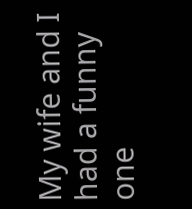My wife and I had a funny one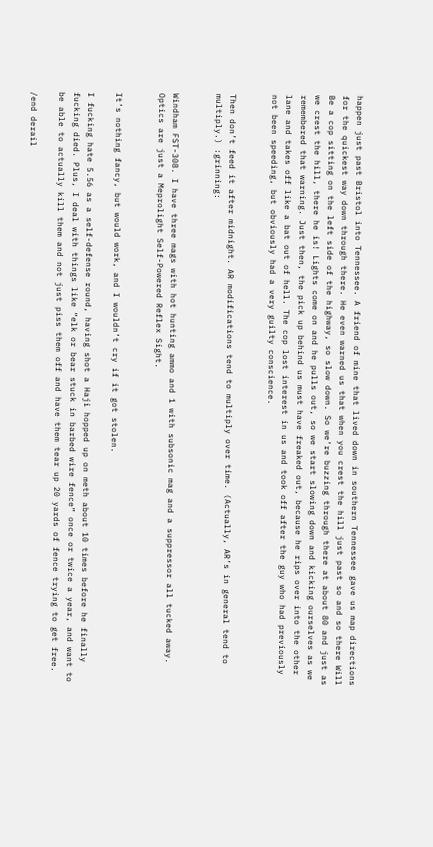happen just past Bristol into Tennessee. A friend of mine that lived down in southern Tennessee gave us map directions for the quickest way down through there. He even warned us that when you crest the hill just past so and so there Will Be a cop sitting on the left side of the highway, so slow down. So we’re buzzing through there at about 80 and just as we crest the hill, there he is! Lights come on and he pulls out, so we start slowing down and kicking ourselves as we remembered that warning. Just then, the pick up behind us must have freaked out, because he rips over into the other lane and takes off like a bat out of hell. The cop lost interest in us and took off after the guy who had previously not been speeding, but obviously had a very guilty conscience.


Then don’t feed it after midnight. AR modifications tend to multiply over time. (Actually, AR’s in general tend to multiply.) :grinning:


Windham FST-308. I have three mags with hot hunting ammo and 1 with subsonic mag and a suppressor all tucked away. Optics are just a Meprolight Self-Powered Reflex Sight.


It’s nothing fancy, but would work, and I wouldn’t cry if it got stolen.

I fucking hate 5.56 as a self-defense round, having shot a Haji hopped up on meth about 10 times before he finally fucking died. Plus, I deal with things like “elk or bear stuck in barbed wire fence” once or twice a year, and want to be able to actually kill them and not just piss them off and have them tear up 20 yards of fence trying to get free.

/end derail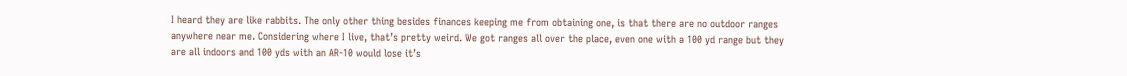I heard they are like rabbits. The only other thing besides finances keeping me from obtaining one, is that there are no outdoor ranges anywhere near me. Considering where I live, that’s pretty weird. We got ranges all over the place, even one with a 100 yd range but they are all indoors and 100 yds with an AR-10 would lose it’s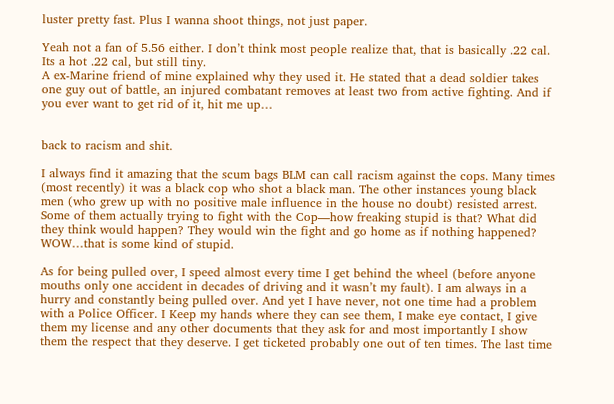luster pretty fast. Plus I wanna shoot things, not just paper.

Yeah not a fan of 5.56 either. I don’t think most people realize that, that is basically .22 cal. Its a hot .22 cal, but still tiny.
A ex-Marine friend of mine explained why they used it. He stated that a dead soldier takes one guy out of battle, an injured combatant removes at least two from active fighting. And if you ever want to get rid of it, hit me up…


back to racism and shit.

I always find it amazing that the scum bags BLM can call racism against the cops. Many times (most recently) it was a black cop who shot a black man. The other instances young black men (who grew up with no positive male influence in the house no doubt) resisted arrest. Some of them actually trying to fight with the Cop—how freaking stupid is that? What did they think would happen? They would win the fight and go home as if nothing happened? WOW…that is some kind of stupid.

As for being pulled over, I speed almost every time I get behind the wheel (before anyone mouths only one accident in decades of driving and it wasn’t my fault). I am always in a hurry and constantly being pulled over. And yet I have never, not one time had a problem with a Police Officer. I Keep my hands where they can see them, I make eye contact, I give them my license and any other documents that they ask for and most importantly I show them the respect that they deserve. I get ticketed probably one out of ten times. The last time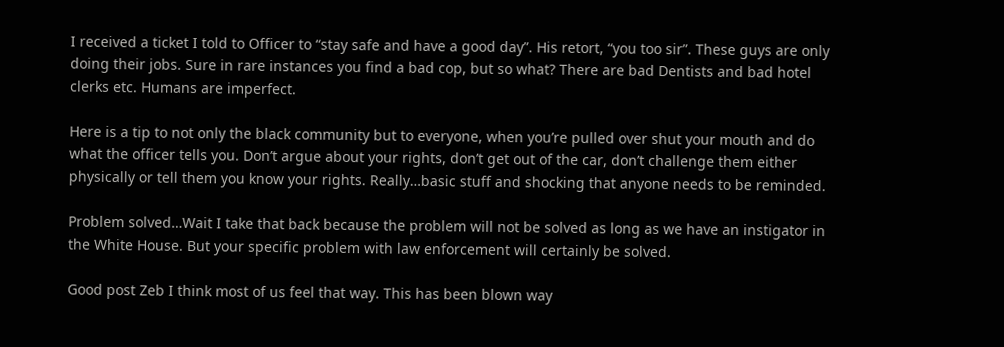I received a ticket I told to Officer to “stay safe and have a good day”. His retort, “you too sir”. These guys are only doing their jobs. Sure in rare instances you find a bad cop, but so what? There are bad Dentists and bad hotel clerks etc. Humans are imperfect.

Here is a tip to not only the black community but to everyone, when you’re pulled over shut your mouth and do what the officer tells you. Don’t argue about your rights, don’t get out of the car, don’t challenge them either physically or tell them you know your rights. Really…basic stuff and shocking that anyone needs to be reminded.

Problem solved…Wait I take that back because the problem will not be solved as long as we have an instigator in the White House. But your specific problem with law enforcement will certainly be solved.

Good post Zeb I think most of us feel that way. This has been blown way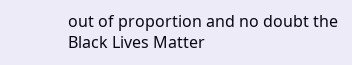out of proportion and no doubt the Black Lives Matter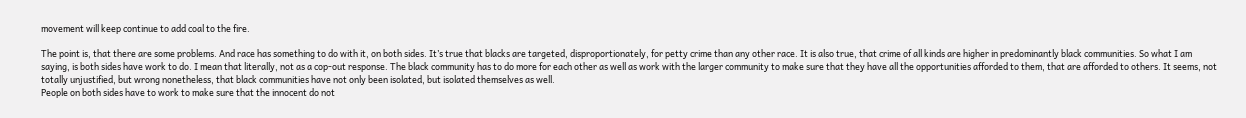movement will keep continue to add coal to the fire.

The point is, that there are some problems. And race has something to do with it, on both sides. It’s true that blacks are targeted, disproportionately, for petty crime than any other race. It is also true, that crime of all kinds are higher in predominantly black communities. So what I am saying, is both sides have work to do. I mean that literally, not as a cop-out response. The black community has to do more for each other as well as work with the larger community to make sure that they have all the opportunities afforded to them, that are afforded to others. It seems, not totally unjustified, but wrong nonetheless, that black communities have not only been isolated, but isolated themselves as well.
People on both sides have to work to make sure that the innocent do not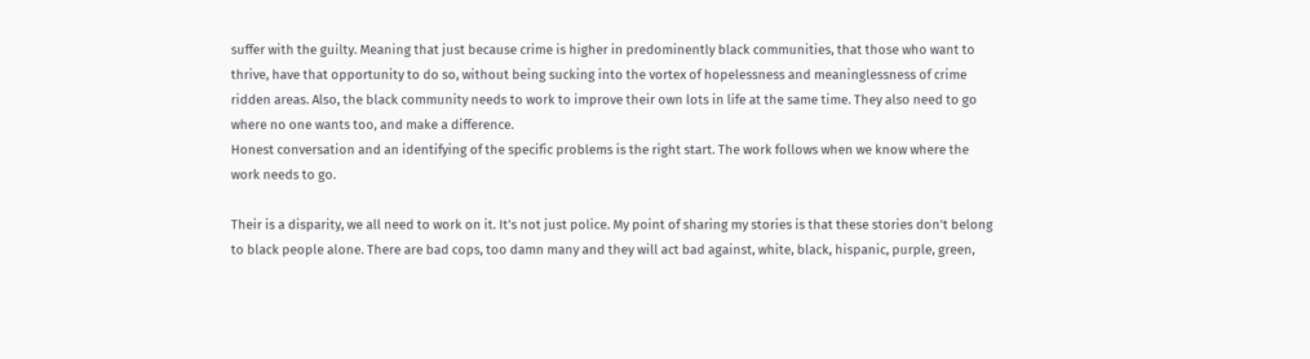suffer with the guilty. Meaning that just because crime is higher in predominently black communities, that those who want to thrive, have that opportunity to do so, without being sucking into the vortex of hopelessness and meaninglessness of crime ridden areas. Also, the black community needs to work to improve their own lots in life at the same time. They also need to go where no one wants too, and make a difference.
Honest conversation and an identifying of the specific problems is the right start. The work follows when we know where the work needs to go.

Their is a disparity, we all need to work on it. It’s not just police. My point of sharing my stories is that these stories don’t belong to black people alone. There are bad cops, too damn many and they will act bad against, white, black, hispanic, purple, green,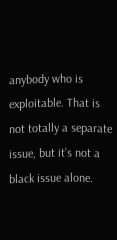anybody who is exploitable. That is not totally a separate issue, but it’s not a black issue alone.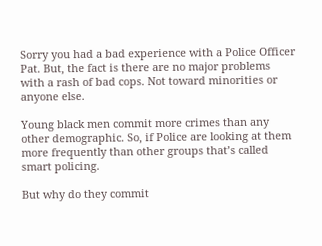Sorry you had a bad experience with a Police Officer Pat. But, the fact is there are no major problems with a rash of bad cops. Not toward minorities or anyone else.

Young black men commit more crimes than any other demographic. So, if Police are looking at them more frequently than other groups that’s called smart policing.

But why do they commit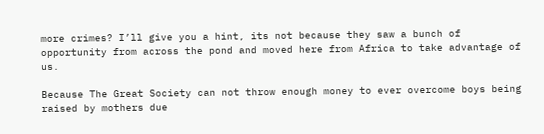more crimes? I’ll give you a hint, its not because they saw a bunch of opportunity from across the pond and moved here from Africa to take advantage of us.

Because The Great Society can not throw enough money to ever overcome boys being raised by mothers due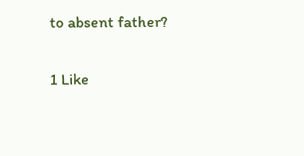to absent father?

1 Like